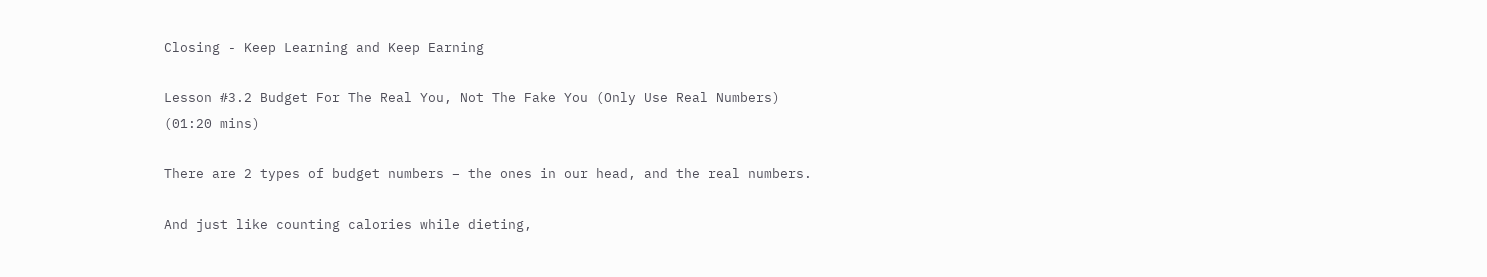Closing - Keep Learning and Keep Earning

Lesson #3.2 Budget For The Real You, Not The Fake You (Only Use Real Numbers) (01:20 mins)

There are 2 types of budget numbers – the ones in our head, and the real numbers.

And just like counting calories while dieting,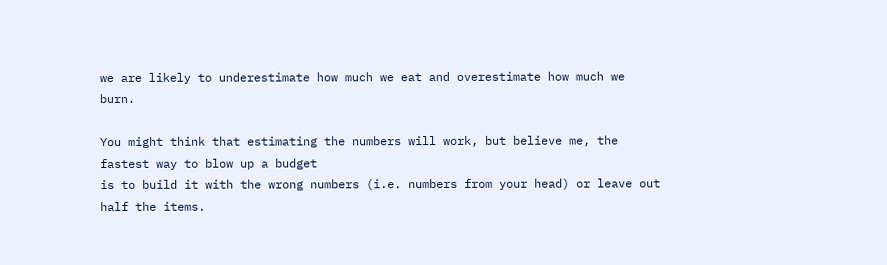we are likely to underestimate how much we eat and overestimate how much we burn.

You might think that estimating the numbers will work, but believe me, the fastest way to blow up a budget
is to build it with the wrong numbers (i.e. numbers from your head) or leave out half the items.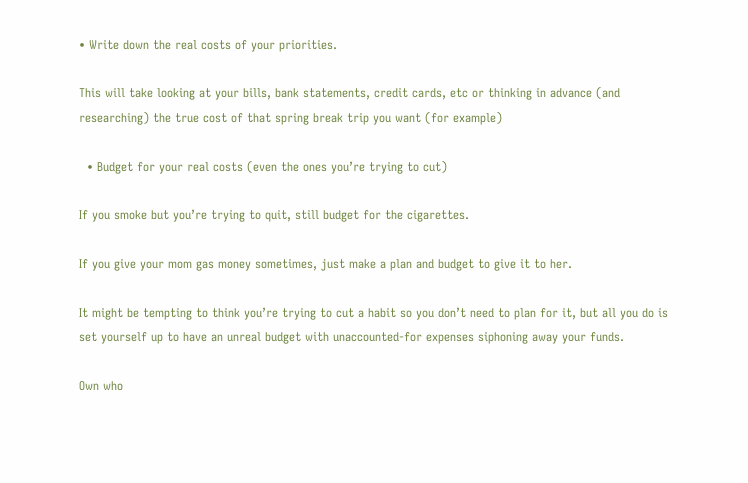• Write down the real costs of your priorities.

This will take looking at your bills, bank statements, credit cards, etc or thinking in advance (and researching) the true cost of that spring break trip you want (for example)

  • Budget for your real costs (even the ones you’re trying to cut)

If you smoke but you’re trying to quit, still budget for the cigarettes.

If you give your mom gas money sometimes, just make a plan and budget to give it to her.

It might be tempting to think you’re trying to cut a habit so you don’t need to plan for it, but all you do is set yourself up to have an unreal budget with unaccounted-for expenses siphoning away your funds.

Own who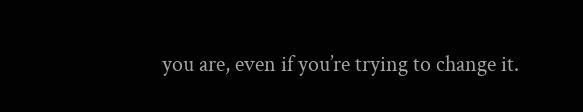you are, even if you’re trying to change it.